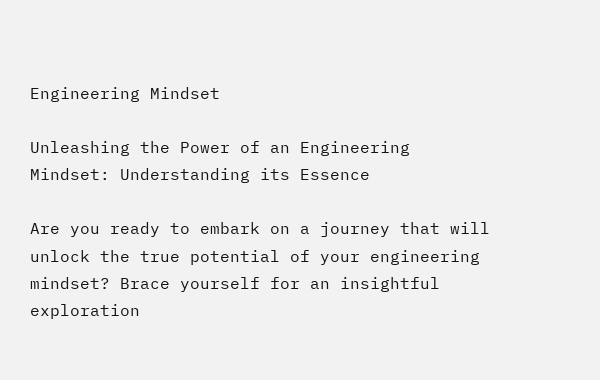Engineering Mindset

Unleashing the Power of an Engineering Mindset: Understanding its Essence

Are you ready to embark on a journey that will unlock the true potential of your engineering mindset? Brace yourself for an insightful exploration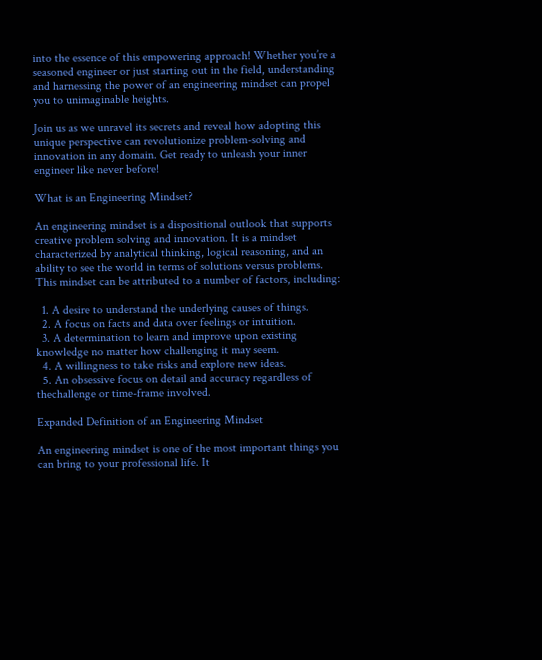into the essence of this empowering approach! Whether you’re a seasoned engineer or just starting out in the field, understanding and harnessing the power of an engineering mindset can propel you to unimaginable heights.

Join us as we unravel its secrets and reveal how adopting this unique perspective can revolutionize problem-solving and innovation in any domain. Get ready to unleash your inner engineer like never before!

What is an Engineering Mindset?

An engineering mindset is a dispositional outlook that supports creative problem solving and innovation. It is a mindset characterized by analytical thinking, logical reasoning, and an ability to see the world in terms of solutions versus problems. This mindset can be attributed to a number of factors, including:

  1. A desire to understand the underlying causes of things.
  2. A focus on facts and data over feelings or intuition.
  3. A determination to learn and improve upon existing knowledge no matter how challenging it may seem.
  4. A willingness to take risks and explore new ideas.
  5. An obsessive focus on detail and accuracy regardless of thechallenge or time-frame involved.

Expanded Definition of an Engineering Mindset

An engineering mindset is one of the most important things you can bring to your professional life. It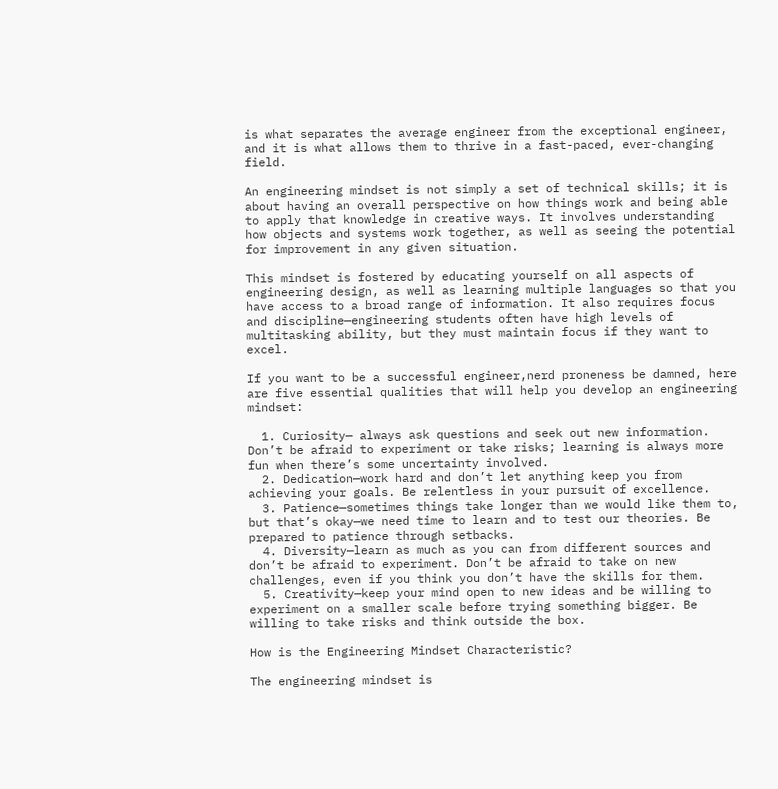is what separates the average engineer from the exceptional engineer, and it is what allows them to thrive in a fast-paced, ever-changing field.

An engineering mindset is not simply a set of technical skills; it is about having an overall perspective on how things work and being able to apply that knowledge in creative ways. It involves understanding how objects and systems work together, as well as seeing the potential for improvement in any given situation.

This mindset is fostered by educating yourself on all aspects of engineering design, as well as learning multiple languages so that you have access to a broad range of information. It also requires focus and discipline—engineering students often have high levels of multitasking ability, but they must maintain focus if they want to excel.

If you want to be a successful engineer,nerd proneness be damned, here are five essential qualities that will help you develop an engineering mindset:

  1. Curiosity— always ask questions and seek out new information. Don’t be afraid to experiment or take risks; learning is always more fun when there’s some uncertainty involved.
  2. Dedication—work hard and don’t let anything keep you from achieving your goals. Be relentless in your pursuit of excellence.
  3. Patience—sometimes things take longer than we would like them to, but that’s okay—we need time to learn and to test our theories. Be prepared to patience through setbacks.
  4. Diversity—learn as much as you can from different sources and don’t be afraid to experiment. Don’t be afraid to take on new challenges, even if you think you don’t have the skills for them.
  5. Creativity—keep your mind open to new ideas and be willing to experiment on a smaller scale before trying something bigger. Be willing to take risks and think outside the box.

How is the Engineering Mindset Characteristic?

The engineering mindset is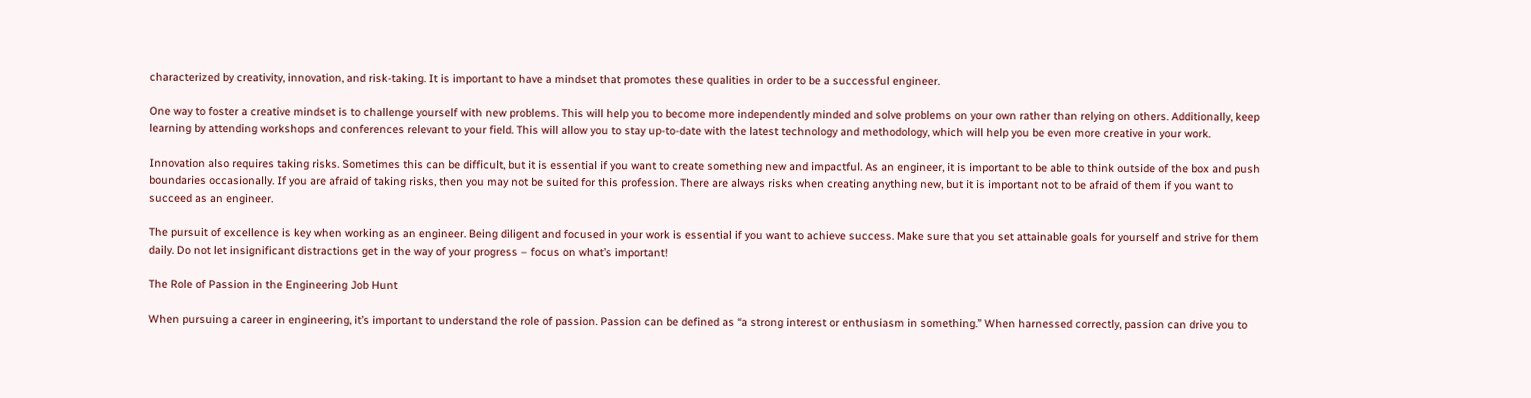characterized by creativity, innovation, and risk-taking. It is important to have a mindset that promotes these qualities in order to be a successful engineer.

One way to foster a creative mindset is to challenge yourself with new problems. This will help you to become more independently minded and solve problems on your own rather than relying on others. Additionally, keep learning by attending workshops and conferences relevant to your field. This will allow you to stay up-to-date with the latest technology and methodology, which will help you be even more creative in your work.

Innovation also requires taking risks. Sometimes this can be difficult, but it is essential if you want to create something new and impactful. As an engineer, it is important to be able to think outside of the box and push boundaries occasionally. If you are afraid of taking risks, then you may not be suited for this profession. There are always risks when creating anything new, but it is important not to be afraid of them if you want to succeed as an engineer.

The pursuit of excellence is key when working as an engineer. Being diligent and focused in your work is essential if you want to achieve success. Make sure that you set attainable goals for yourself and strive for them daily. Do not let insignificant distractions get in the way of your progress – focus on what’s important!

The Role of Passion in the Engineering Job Hunt

When pursuing a career in engineering, it’s important to understand the role of passion. Passion can be defined as “a strong interest or enthusiasm in something.” When harnessed correctly, passion can drive you to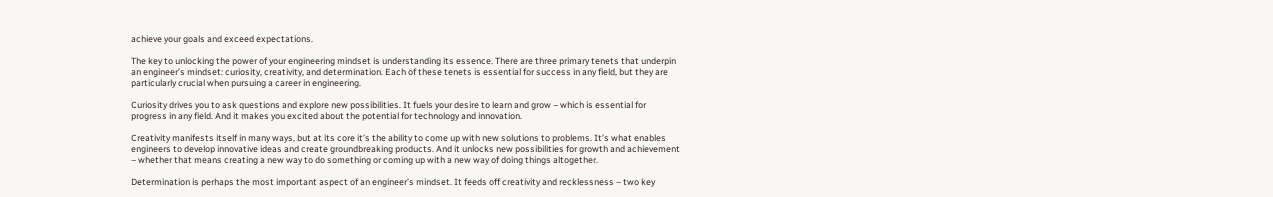achieve your goals and exceed expectations.

The key to unlocking the power of your engineering mindset is understanding its essence. There are three primary tenets that underpin an engineer’s mindset: curiosity, creativity, and determination. Each of these tenets is essential for success in any field, but they are particularly crucial when pursuing a career in engineering.

Curiosity drives you to ask questions and explore new possibilities. It fuels your desire to learn and grow – which is essential for progress in any field. And it makes you excited about the potential for technology and innovation.

Creativity manifests itself in many ways, but at its core it’s the ability to come up with new solutions to problems. It’s what enables engineers to develop innovative ideas and create groundbreaking products. And it unlocks new possibilities for growth and achievement – whether that means creating a new way to do something or coming up with a new way of doing things altogether.

Determination is perhaps the most important aspect of an engineer’s mindset. It feeds off creativity and recklessness – two key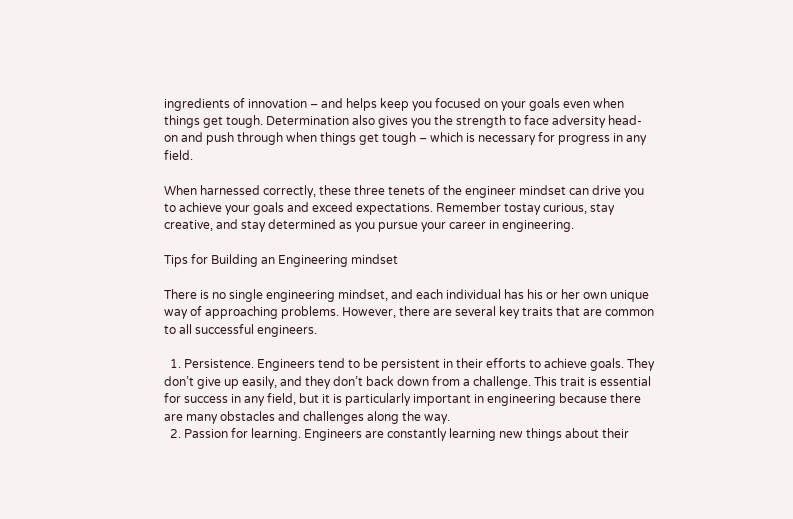ingredients of innovation – and helps keep you focused on your goals even when things get tough. Determination also gives you the strength to face adversity head-on and push through when things get tough – which is necessary for progress in any field.

When harnessed correctly, these three tenets of the engineer mindset can drive you to achieve your goals and exceed expectations. Remember tostay curious, stay creative, and stay determined as you pursue your career in engineering.

Tips for Building an Engineering mindset

There is no single engineering mindset, and each individual has his or her own unique way of approaching problems. However, there are several key traits that are common to all successful engineers.

  1. Persistence. Engineers tend to be persistent in their efforts to achieve goals. They don’t give up easily, and they don’t back down from a challenge. This trait is essential for success in any field, but it is particularly important in engineering because there are many obstacles and challenges along the way.
  2. Passion for learning. Engineers are constantly learning new things about their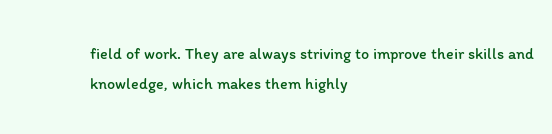field of work. They are always striving to improve their skills and knowledge, which makes them highly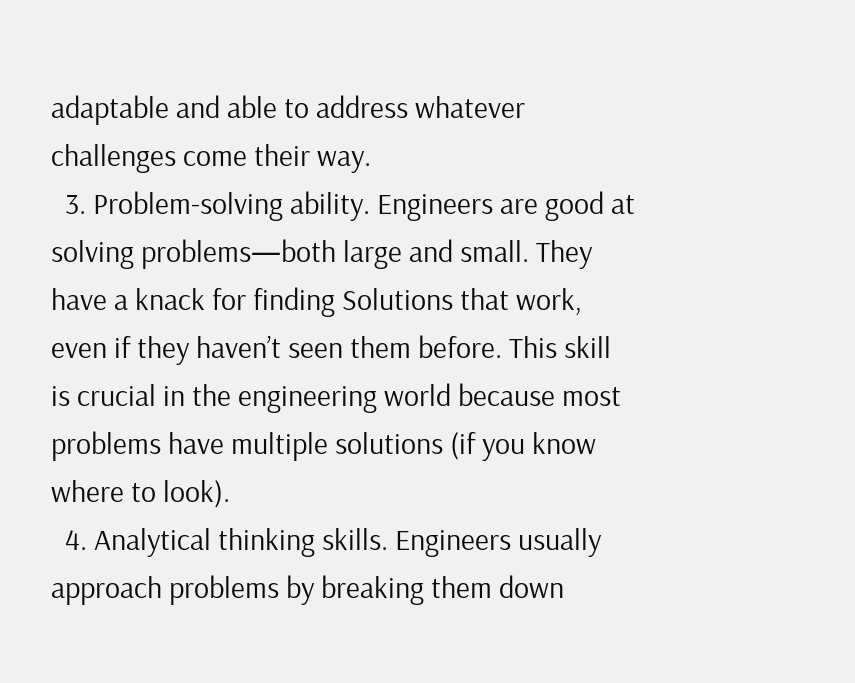adaptable and able to address whatever challenges come their way.
  3. Problem-solving ability. Engineers are good at solving problems—both large and small. They have a knack for finding Solutions that work, even if they haven’t seen them before. This skill is crucial in the engineering world because most problems have multiple solutions (if you know where to look).
  4. Analytical thinking skills. Engineers usually approach problems by breaking them down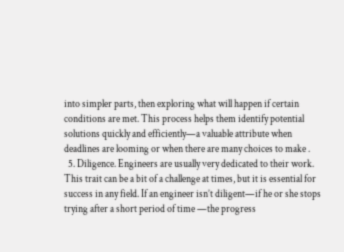into simpler parts, then exploring what will happen if certain conditions are met. This process helps them identify potential solutions quickly and efficiently—a valuable attribute when deadlines are looming or when there are many choices to make .
  5. Diligence. Engineers are usually very dedicated to their work. This trait can be a bit of a challenge at times, but it is essential for success in any field. If an engineer isn’t diligent—if he or she stops trying after a short period of time —the progress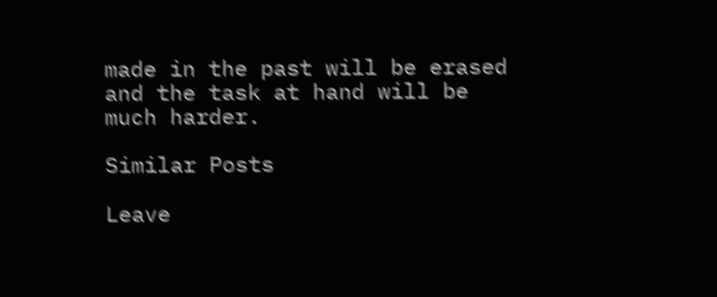made in the past will be erased and the task at hand will be much harder.

Similar Posts

Leave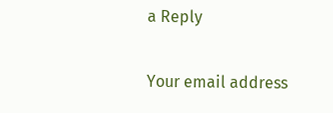a Reply

Your email address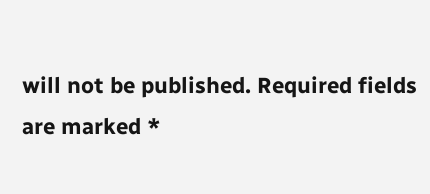will not be published. Required fields are marked *